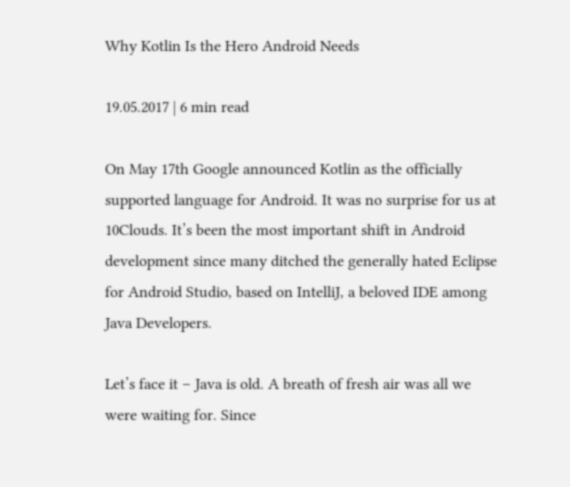Why Kotlin Is the Hero Android Needs

19.05.2017 | 6 min read

On May 17th Google announced Kotlin as the officially supported language for Android. It was no surprise for us at 10Clouds. It’s been the most important shift in Android development since many ditched the generally hated Eclipse for Android Studio, based on IntelliJ, a beloved IDE among Java Developers.

Let’s face it – Java is old. A breath of fresh air was all we were waiting for. Since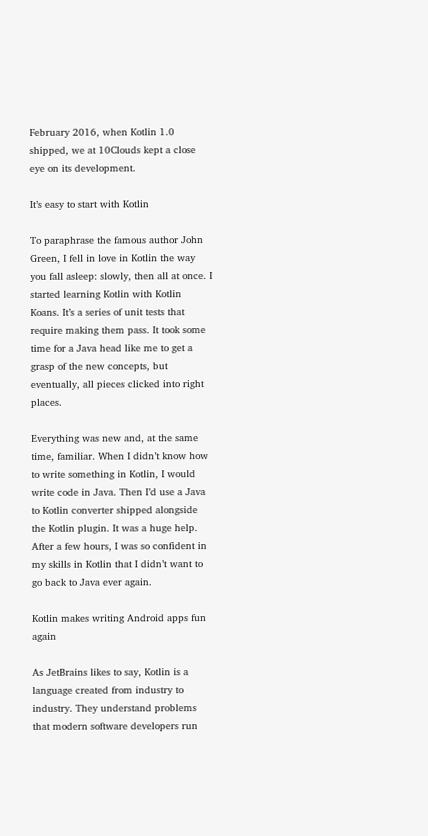February 2016, when Kotlin 1.0 shipped, we at 10Clouds kept a close eye on its development.

It’s easy to start with Kotlin

To paraphrase the famous author John Green, I fell in love in Kotlin the way you fall asleep: slowly, then all at once. I started learning Kotlin with Kotlin Koans. It’s a series of unit tests that require making them pass. It took some time for a Java head like me to get a grasp of the new concepts, but eventually, all pieces clicked into right places.

Everything was new and, at the same time, familiar. When I didn’t know how to write something in Kotlin, I would write code in Java. Then I’d use a Java to Kotlin converter shipped alongside the Kotlin plugin. It was a huge help. After a few hours, I was so confident in my skills in Kotlin that I didn’t want to go back to Java ever again.

Kotlin makes writing Android apps fun again

As JetBrains likes to say, Kotlin is a language created from industry to industry. They understand problems that modern software developers run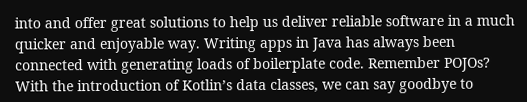into and offer great solutions to help us deliver reliable software in a much quicker and enjoyable way. Writing apps in Java has always been connected with generating loads of boilerplate code. Remember POJOs? With the introduction of Kotlin’s data classes, we can say goodbye to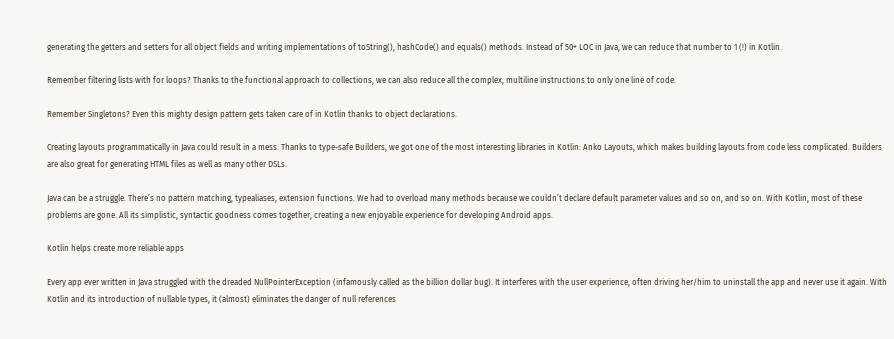generating the getters and setters for all object fields and writing implementations of toString(), hashCode() and equals() methods. Instead of 50+ LOC in Java, we can reduce that number to 1 (!) in Kotlin.

Remember filtering lists with for loops? Thanks to the functional approach to collections, we can also reduce all the complex, multiline instructions to only one line of code.

Remember Singletons? Even this mighty design pattern gets taken care of in Kotlin thanks to object declarations.

Creating layouts programmatically in Java could result in a mess. Thanks to type-safe Builders, we got one of the most interesting libraries in Kotlin: Anko Layouts, which makes building layouts from code less complicated. Builders are also great for generating HTML files as well as many other DSLs.

Java can be a struggle. There’s no pattern matching, typealiases, extension functions. We had to overload many methods because we couldn’t declare default parameter values and so on, and so on. With Kotlin, most of these problems are gone. All its simplistic, syntactic goodness comes together, creating a new enjoyable experience for developing Android apps.

Kotlin helps create more reliable apps

Every app ever written in Java struggled with the dreaded NullPointerException (infamously called as the billion dollar bug). It interferes with the user experience, often driving her/him to uninstall the app and never use it again. With Kotlin and its introduction of nullable types, it (almost) eliminates the danger of null references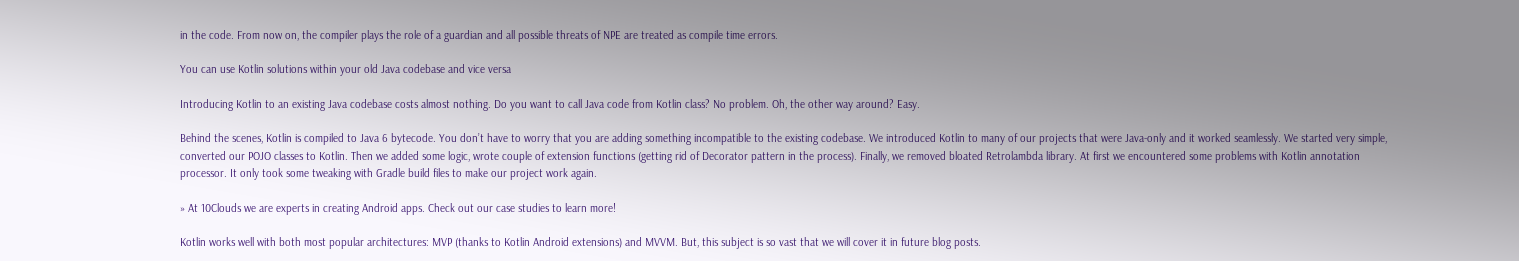in the code. From now on, the compiler plays the role of a guardian and all possible threats of NPE are treated as compile time errors.

You can use Kotlin solutions within your old Java codebase and vice versa

Introducing Kotlin to an existing Java codebase costs almost nothing. Do you want to call Java code from Kotlin class? No problem. Oh, the other way around? Easy.

Behind the scenes, Kotlin is compiled to Java 6 bytecode. You don’t have to worry that you are adding something incompatible to the existing codebase. We introduced Kotlin to many of our projects that were Java-only and it worked seamlessly. We started very simple, converted our POJO classes to Kotlin. Then we added some logic, wrote couple of extension functions (getting rid of Decorator pattern in the process). Finally, we removed bloated Retrolambda library. At first we encountered some problems with Kotlin annotation processor. It only took some tweaking with Gradle build files to make our project work again.

» At 10Clouds we are experts in creating Android apps. Check out our case studies to learn more!

Kotlin works well with both most popular architectures: MVP (thanks to Kotlin Android extensions) and MVVM. But, this subject is so vast that we will cover it in future blog posts.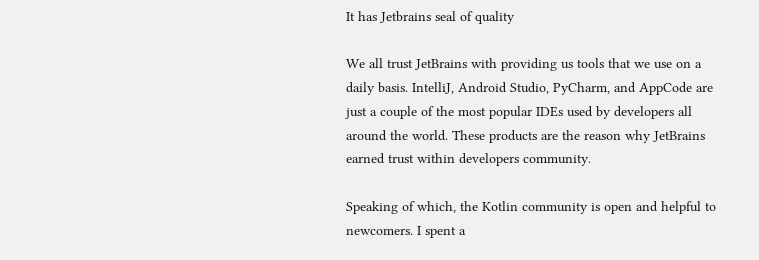It has Jetbrains seal of quality

We all trust JetBrains with providing us tools that we use on a daily basis. IntelliJ, Android Studio, PyCharm, and AppCode are just a couple of the most popular IDEs used by developers all around the world. These products are the reason why JetBrains earned trust within developers community.

Speaking of which, the Kotlin community is open and helpful to newcomers. I spent a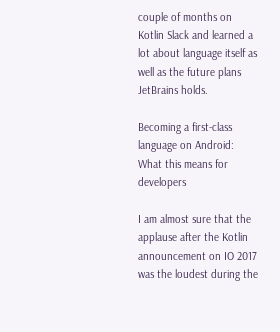couple of months on Kotlin Slack and learned a lot about language itself as well as the future plans JetBrains holds.

Becoming a first-class language on Android: What this means for developers

I am almost sure that the applause after the Kotlin announcement on IO 2017 was the loudest during the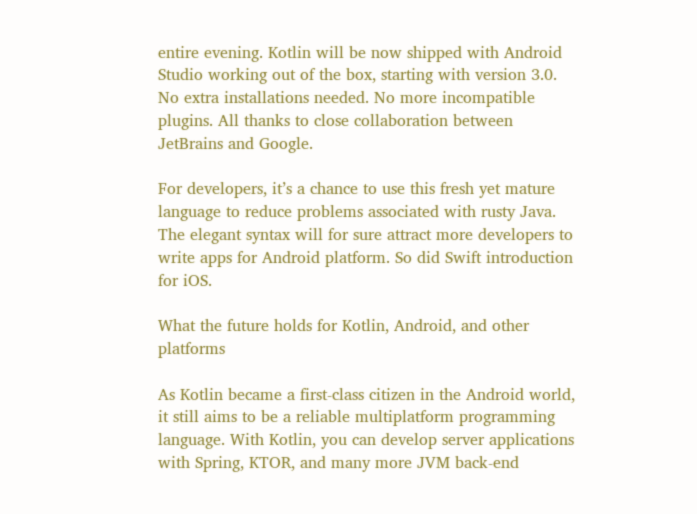entire evening. Kotlin will be now shipped with Android Studio working out of the box, starting with version 3.0. No extra installations needed. No more incompatible plugins. All thanks to close collaboration between JetBrains and Google.

For developers, it’s a chance to use this fresh yet mature language to reduce problems associated with rusty Java. The elegant syntax will for sure attract more developers to write apps for Android platform. So did Swift introduction for iOS.

What the future holds for Kotlin, Android, and other platforms

As Kotlin became a first-class citizen in the Android world, it still aims to be a reliable multiplatform programming language. With Kotlin, you can develop server applications with Spring, KTOR, and many more JVM back-end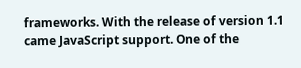frameworks. With the release of version 1.1 came JavaScript support. One of the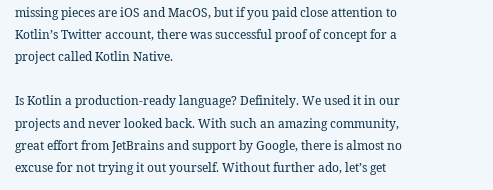missing pieces are iOS and MacOS, but if you paid close attention to Kotlin’s Twitter account, there was successful proof of concept for a project called Kotlin Native.

Is Kotlin a production-ready language? Definitely. We used it in our projects and never looked back. With such an amazing community, great effort from JetBrains and support by Google, there is almost no excuse for not trying it out yourself. Without further ado, let’s get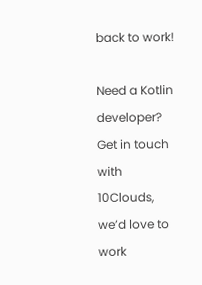back to work!

Need a Kotlin developer? Get in touch with 10Clouds, we’d love to work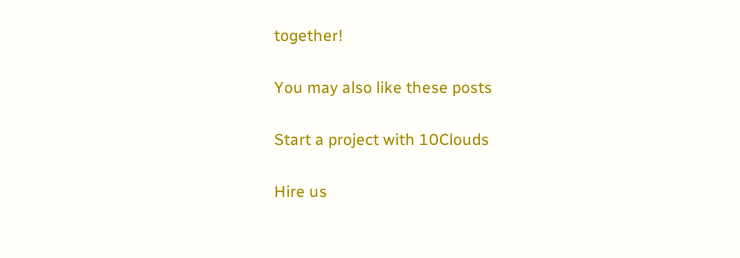together!

You may also like these posts

Start a project with 10Clouds

Hire us